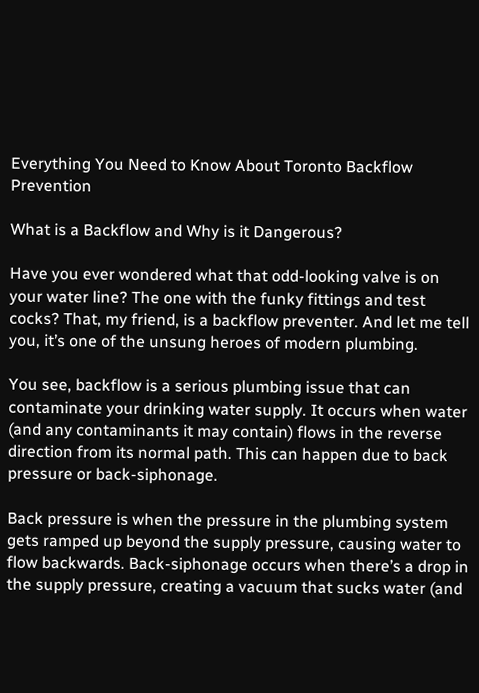Everything You Need to Know About Toronto Backflow Prevention

What is a Backflow and Why is it Dangerous?

Have you ever wondered what that odd-looking valve is on your water line? The one with the funky fittings and test cocks? That, my friend, is a backflow preventer. And let me tell you, it’s one of the unsung heroes of modern plumbing.

You see, backflow is a serious plumbing issue that can contaminate your drinking water supply. It occurs when water (and any contaminants it may contain) flows in the reverse direction from its normal path. This can happen due to back pressure or back-siphonage.

Back pressure is when the pressure in the plumbing system gets ramped up beyond the supply pressure, causing water to flow backwards. Back-siphonage occurs when there’s a drop in the supply pressure, creating a vacuum that sucks water (and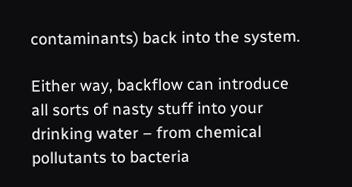contaminants) back into the system.

Either way, backflow can introduce all sorts of nasty stuff into your drinking water – from chemical pollutants to bacteria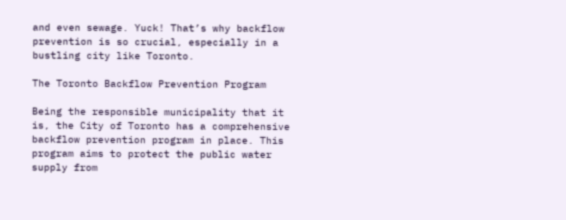and even sewage. Yuck! That’s why backflow prevention is so crucial, especially in a bustling city like Toronto.

The Toronto Backflow Prevention Program

Being the responsible municipality that it is, the City of Toronto has a comprehensive backflow prevention program in place. This program aims to protect the public water supply from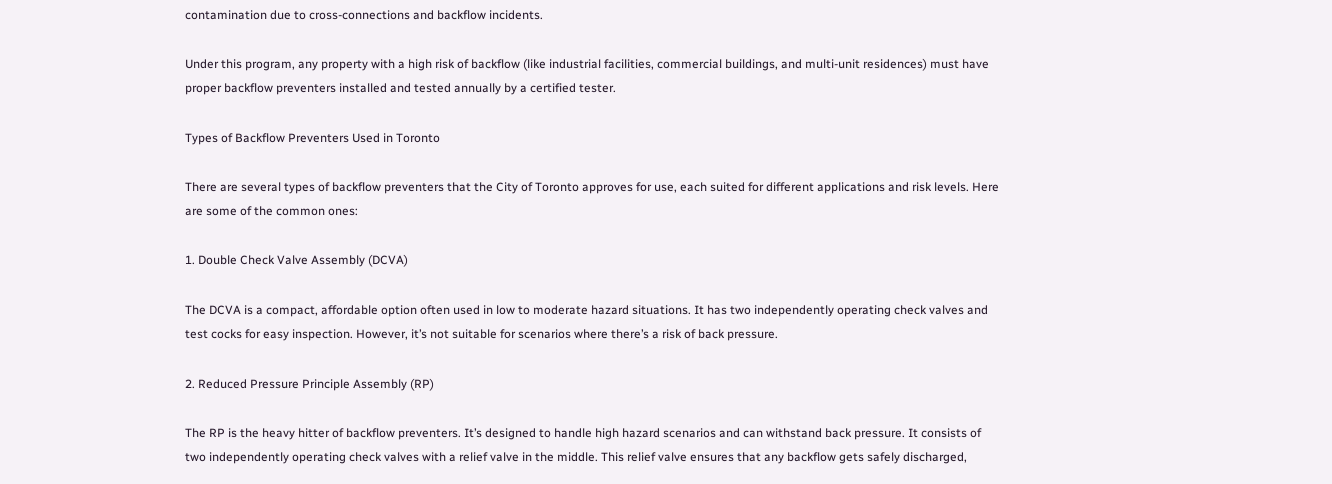contamination due to cross-connections and backflow incidents.

Under this program, any property with a high risk of backflow (like industrial facilities, commercial buildings, and multi-unit residences) must have proper backflow preventers installed and tested annually by a certified tester.

Types of Backflow Preventers Used in Toronto

There are several types of backflow preventers that the City of Toronto approves for use, each suited for different applications and risk levels. Here are some of the common ones:

1. Double Check Valve Assembly (DCVA)

The DCVA is a compact, affordable option often used in low to moderate hazard situations. It has two independently operating check valves and test cocks for easy inspection. However, it’s not suitable for scenarios where there’s a risk of back pressure.

2. Reduced Pressure Principle Assembly (RP)

The RP is the heavy hitter of backflow preventers. It’s designed to handle high hazard scenarios and can withstand back pressure. It consists of two independently operating check valves with a relief valve in the middle. This relief valve ensures that any backflow gets safely discharged,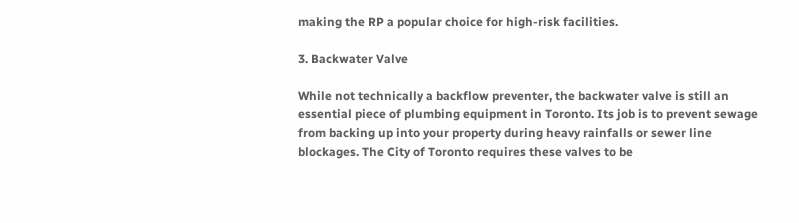making the RP a popular choice for high-risk facilities.

3. Backwater Valve

While not technically a backflow preventer, the backwater valve is still an essential piece of plumbing equipment in Toronto. Its job is to prevent sewage from backing up into your property during heavy rainfalls or sewer line blockages. The City of Toronto requires these valves to be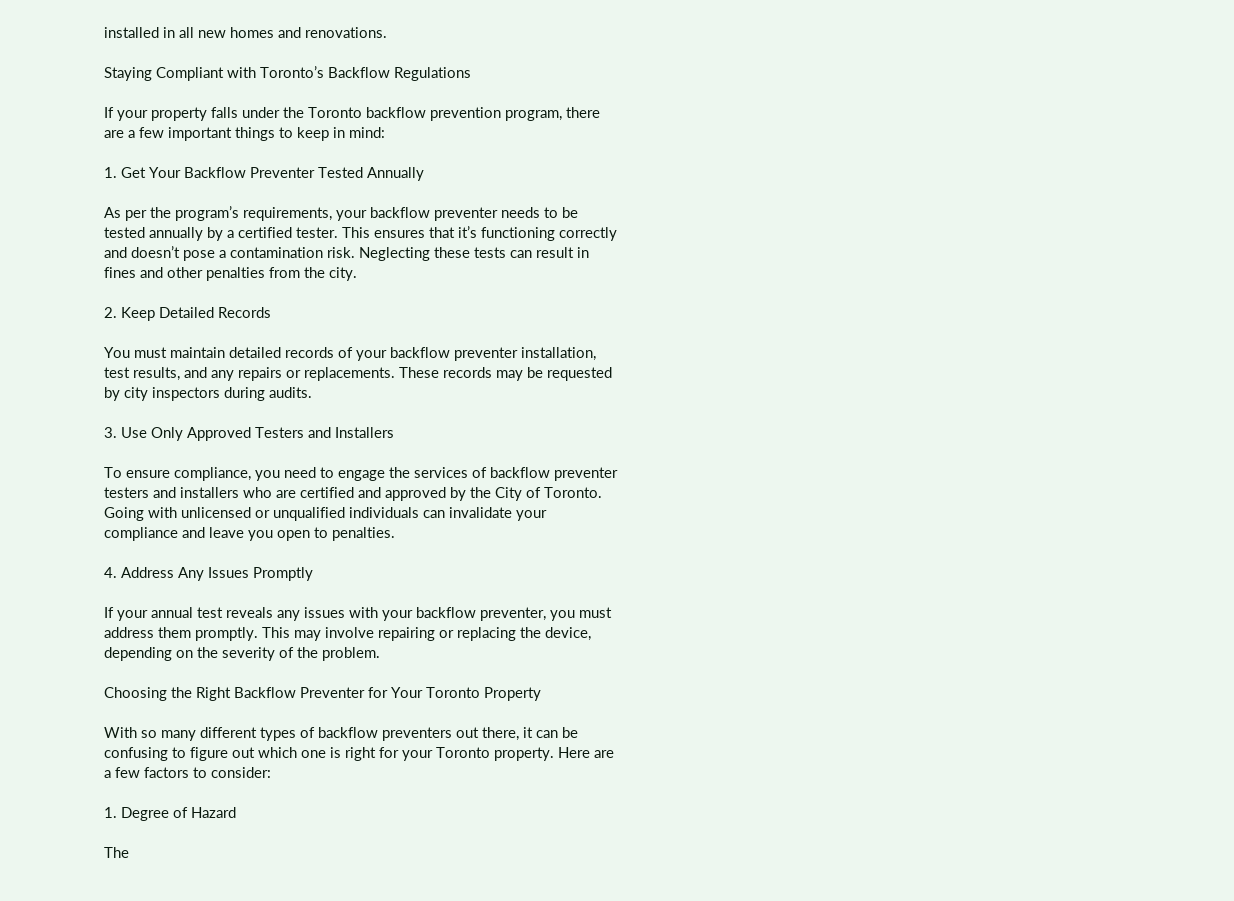installed in all new homes and renovations.

Staying Compliant with Toronto’s Backflow Regulations

If your property falls under the Toronto backflow prevention program, there are a few important things to keep in mind:

1. Get Your Backflow Preventer Tested Annually

As per the program’s requirements, your backflow preventer needs to be tested annually by a certified tester. This ensures that it’s functioning correctly and doesn’t pose a contamination risk. Neglecting these tests can result in fines and other penalties from the city.

2. Keep Detailed Records

You must maintain detailed records of your backflow preventer installation, test results, and any repairs or replacements. These records may be requested by city inspectors during audits.

3. Use Only Approved Testers and Installers

To ensure compliance, you need to engage the services of backflow preventer testers and installers who are certified and approved by the City of Toronto. Going with unlicensed or unqualified individuals can invalidate your compliance and leave you open to penalties.

4. Address Any Issues Promptly

If your annual test reveals any issues with your backflow preventer, you must address them promptly. This may involve repairing or replacing the device, depending on the severity of the problem.

Choosing the Right Backflow Preventer for Your Toronto Property

With so many different types of backflow preventers out there, it can be confusing to figure out which one is right for your Toronto property. Here are a few factors to consider:

1. Degree of Hazard

The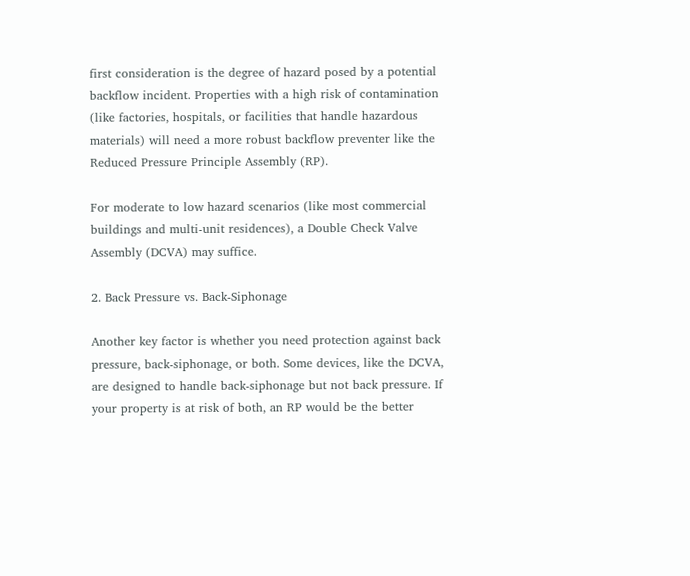first consideration is the degree of hazard posed by a potential backflow incident. Properties with a high risk of contamination (like factories, hospitals, or facilities that handle hazardous materials) will need a more robust backflow preventer like the Reduced Pressure Principle Assembly (RP).

For moderate to low hazard scenarios (like most commercial buildings and multi-unit residences), a Double Check Valve Assembly (DCVA) may suffice.

2. Back Pressure vs. Back-Siphonage

Another key factor is whether you need protection against back pressure, back-siphonage, or both. Some devices, like the DCVA, are designed to handle back-siphonage but not back pressure. If your property is at risk of both, an RP would be the better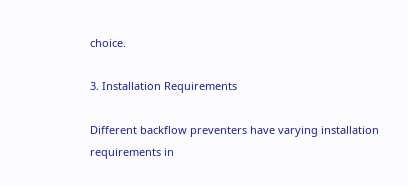choice.

3. Installation Requirements

Different backflow preventers have varying installation requirements in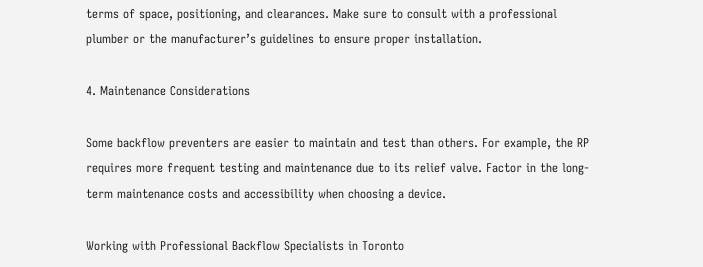terms of space, positioning, and clearances. Make sure to consult with a professional plumber or the manufacturer’s guidelines to ensure proper installation.

4. Maintenance Considerations

Some backflow preventers are easier to maintain and test than others. For example, the RP requires more frequent testing and maintenance due to its relief valve. Factor in the long-term maintenance costs and accessibility when choosing a device.

Working with Professional Backflow Specialists in Toronto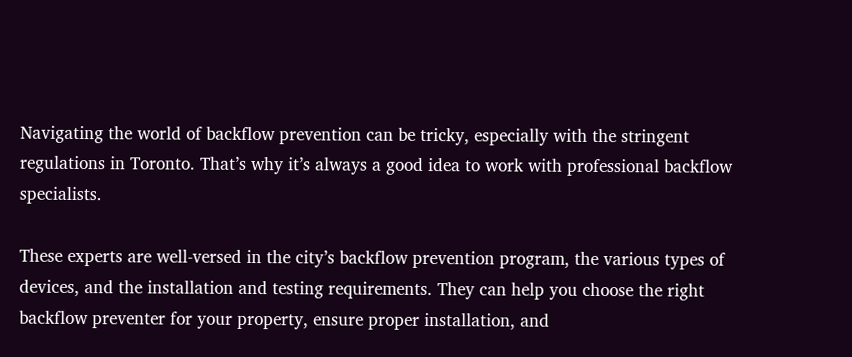Navigating the world of backflow prevention can be tricky, especially with the stringent regulations in Toronto. That’s why it’s always a good idea to work with professional backflow specialists.

These experts are well-versed in the city’s backflow prevention program, the various types of devices, and the installation and testing requirements. They can help you choose the right backflow preventer for your property, ensure proper installation, and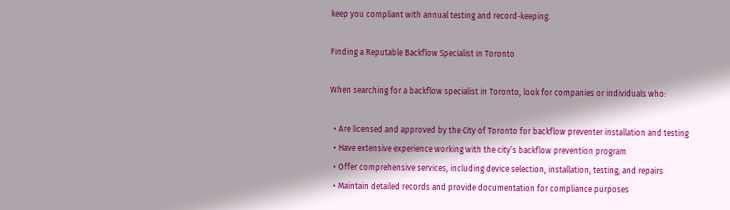keep you compliant with annual testing and record-keeping.

Finding a Reputable Backflow Specialist in Toronto

When searching for a backflow specialist in Toronto, look for companies or individuals who:

  • Are licensed and approved by the City of Toronto for backflow preventer installation and testing
  • Have extensive experience working with the city’s backflow prevention program
  • Offer comprehensive services, including device selection, installation, testing, and repairs
  • Maintain detailed records and provide documentation for compliance purposes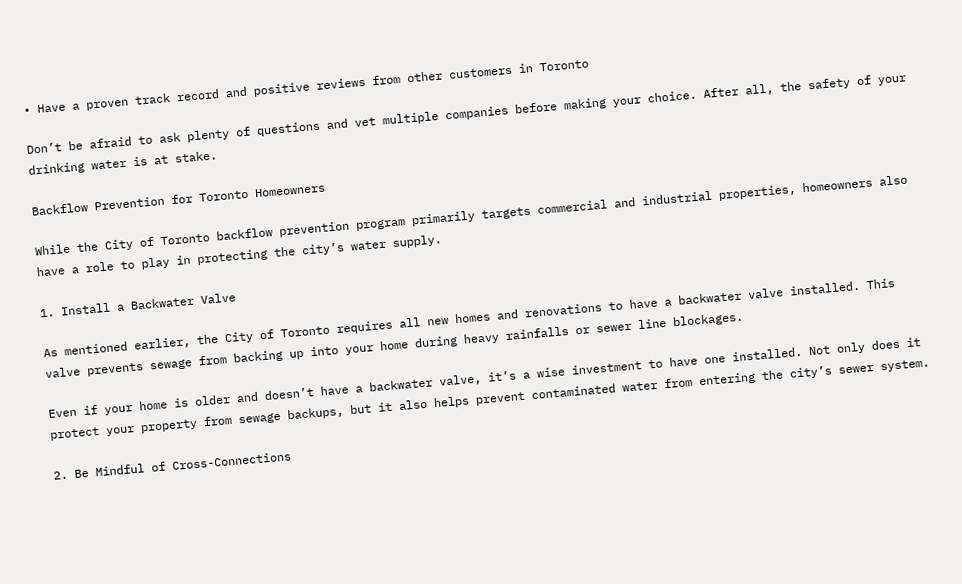• Have a proven track record and positive reviews from other customers in Toronto

Don’t be afraid to ask plenty of questions and vet multiple companies before making your choice. After all, the safety of your drinking water is at stake.

Backflow Prevention for Toronto Homeowners

While the City of Toronto backflow prevention program primarily targets commercial and industrial properties, homeowners also have a role to play in protecting the city’s water supply.

1. Install a Backwater Valve

As mentioned earlier, the City of Toronto requires all new homes and renovations to have a backwater valve installed. This valve prevents sewage from backing up into your home during heavy rainfalls or sewer line blockages.

Even if your home is older and doesn’t have a backwater valve, it’s a wise investment to have one installed. Not only does it protect your property from sewage backups, but it also helps prevent contaminated water from entering the city’s sewer system.

2. Be Mindful of Cross-Connections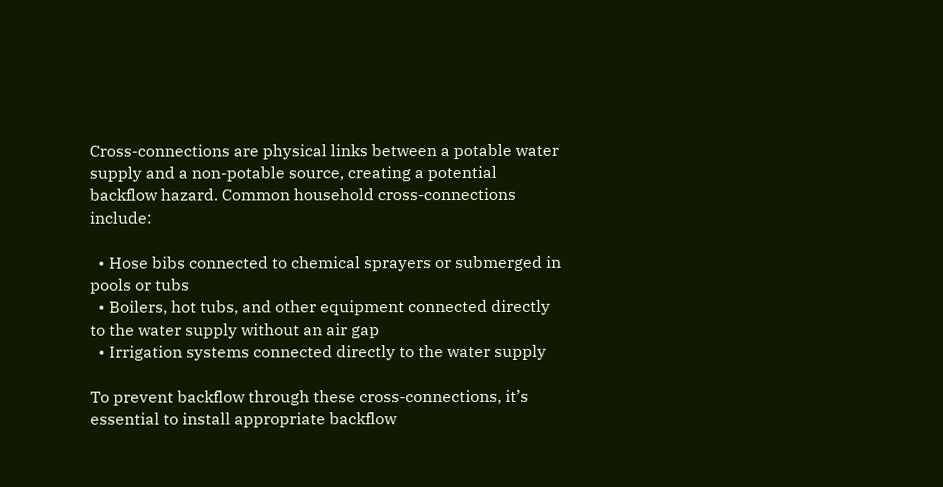Cross-connections are physical links between a potable water supply and a non-potable source, creating a potential backflow hazard. Common household cross-connections include:

  • Hose bibs connected to chemical sprayers or submerged in pools or tubs
  • Boilers, hot tubs, and other equipment connected directly to the water supply without an air gap
  • Irrigation systems connected directly to the water supply

To prevent backflow through these cross-connections, it’s essential to install appropriate backflow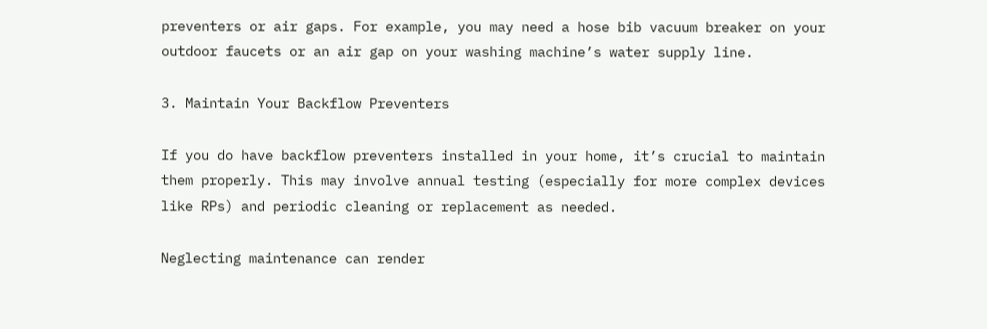preventers or air gaps. For example, you may need a hose bib vacuum breaker on your outdoor faucets or an air gap on your washing machine’s water supply line.

3. Maintain Your Backflow Preventers

If you do have backflow preventers installed in your home, it’s crucial to maintain them properly. This may involve annual testing (especially for more complex devices like RPs) and periodic cleaning or replacement as needed.

Neglecting maintenance can render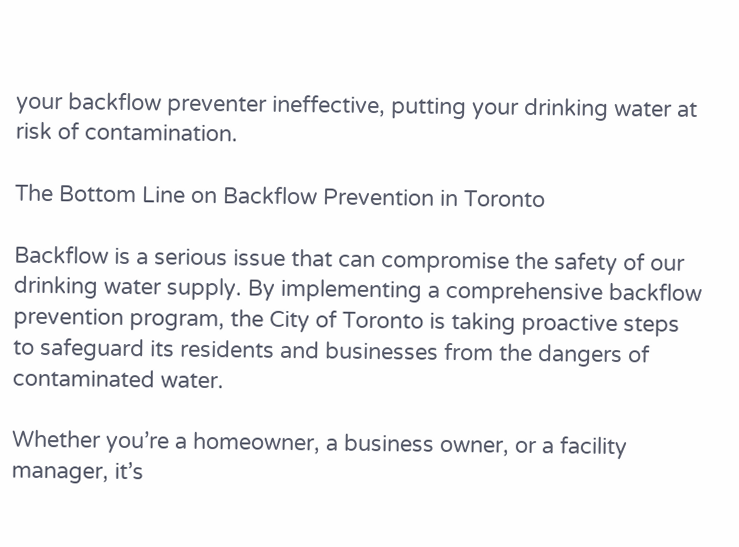your backflow preventer ineffective, putting your drinking water at risk of contamination.

The Bottom Line on Backflow Prevention in Toronto

Backflow is a serious issue that can compromise the safety of our drinking water supply. By implementing a comprehensive backflow prevention program, the City of Toronto is taking proactive steps to safeguard its residents and businesses from the dangers of contaminated water.

Whether you’re a homeowner, a business owner, or a facility manager, it’s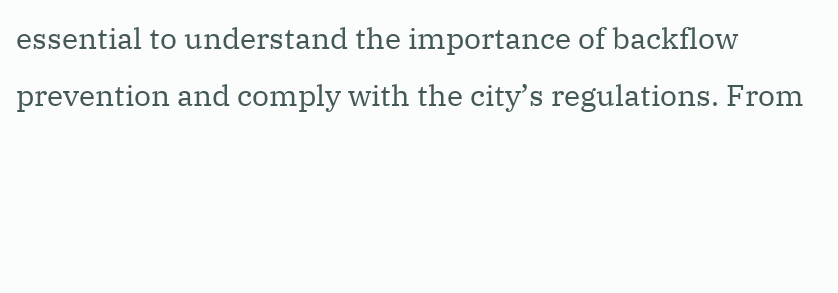essential to understand the importance of backflow prevention and comply with the city’s regulations. From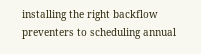installing the right backflow preventers to scheduling annual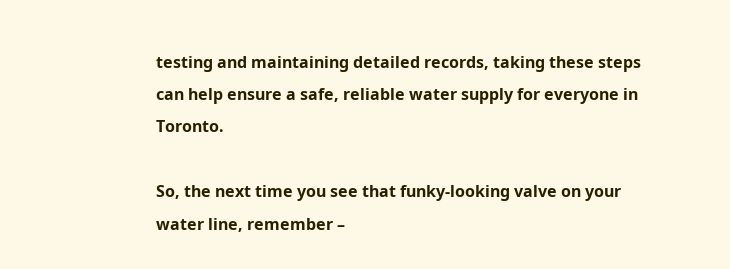testing and maintaining detailed records, taking these steps can help ensure a safe, reliable water supply for everyone in Toronto.

So, the next time you see that funky-looking valve on your water line, remember –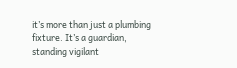it’s more than just a plumbing fixture. It’s a guardian, standing vigilant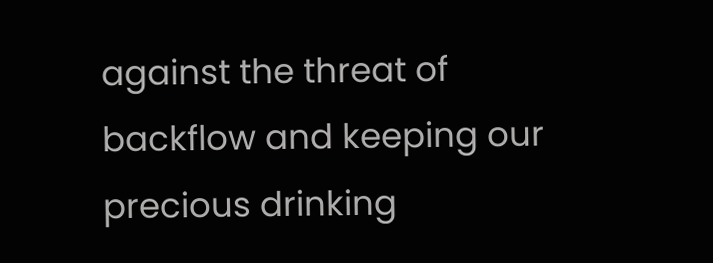against the threat of backflow and keeping our precious drinking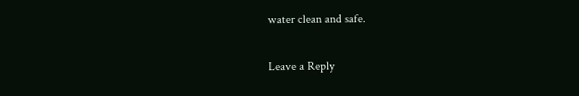water clean and safe.

Leave a Reply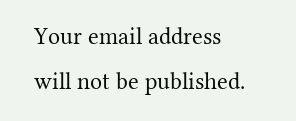Your email address will not be published.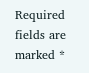Required fields are marked *